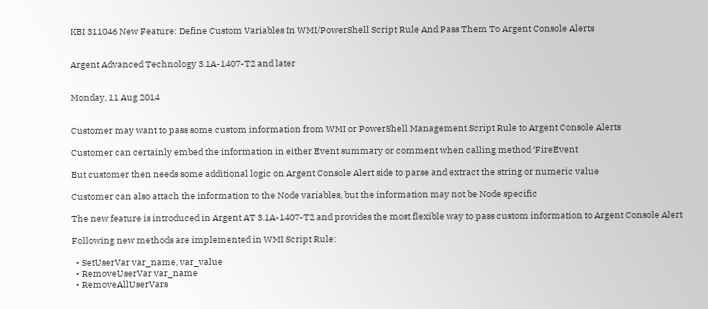KBI 311046 New Feature: Define Custom Variables In WMI/PowerShell Script Rule And Pass Them To Argent Console Alerts


Argent Advanced Technology 3.1A-1407-T2 and later


Monday, 11 Aug 2014


Customer may want to pass some custom information from WMI or PowerShell Management Script Rule to Argent Console Alerts

Customer can certainly embed the information in either Event summary or comment when calling method ‘FireEvent

But customer then needs some additional logic on Argent Console Alert side to parse and extract the string or numeric value

Customer can also attach the information to the Node variables, but the information may not be Node specific

The new feature is introduced in Argent AT 3.1A-1407-T2 and provides the most flexible way to pass custom information to Argent Console Alert

Following new methods are implemented in WMI Script Rule:

  • SetUserVar var_name, var_value
  • RemoveUserVar var_name
  • RemoveAllUserVars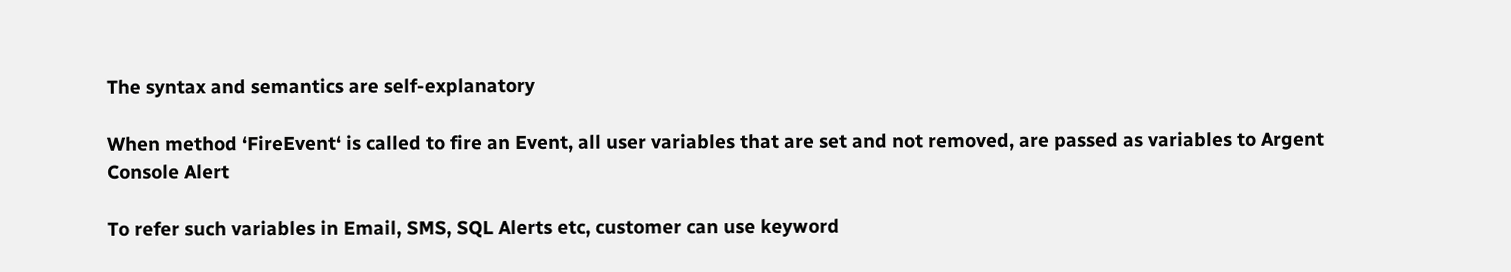The syntax and semantics are self-explanatory

When method ‘FireEvent‘ is called to fire an Event, all user variables that are set and not removed, are passed as variables to Argent Console Alert

To refer such variables in Email, SMS, SQL Alerts etc, customer can use keyword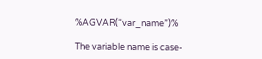%AGVAR(“var_name”)%

The variable name is case-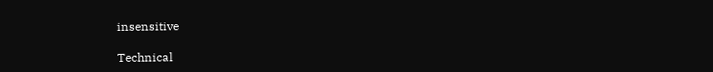insensitive

Technical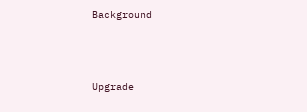Background



Upgrade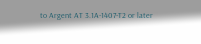to Argent AT 3.1A-1407-T2 or later